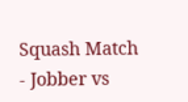Squash Match - Jobber vs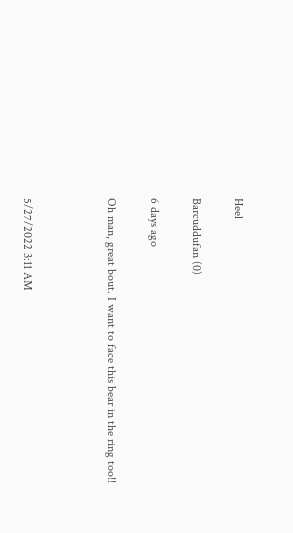Heel

Barcuddufan (0)

6 days ago

Oh man, great bout. I want to face this bear in the ring too!!



5/27/2022 3:11 AM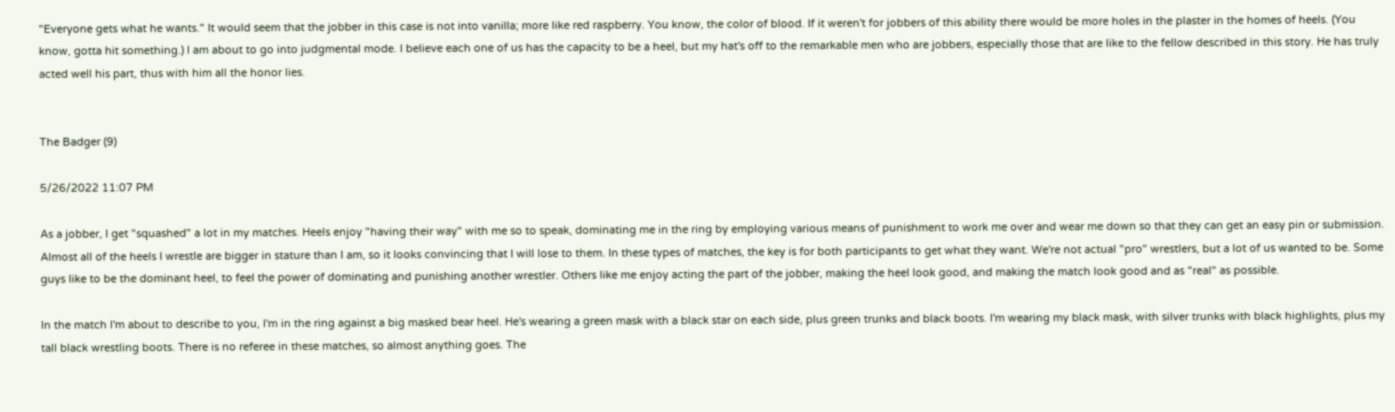"Everyone gets what he wants." It would seem that the jobber in this case is not into vanilla; more like red raspberry. You know, the color of blood. If it weren't for jobbers of this ability there would be more holes in the plaster in the homes of heels. (You know, gotta hit something.) I am about to go into judgmental mode. I believe each one of us has the capacity to be a heel, but my hat's off to the remarkable men who are jobbers, especially those that are like to the fellow described in this story. He has truly acted well his part, thus with him all the honor lies.


The Badger (9)

5/26/2022 11:07 PM

As a jobber, I get "squashed" a lot in my matches. Heels enjoy "having their way" with me so to speak, dominating me in the ring by employing various means of punishment to work me over and wear me down so that they can get an easy pin or submission. Almost all of the heels I wrestle are bigger in stature than I am, so it looks convincing that I will lose to them. In these types of matches, the key is for both participants to get what they want. We're not actual "pro" wrestlers, but a lot of us wanted to be. Some guys like to be the dominant heel, to feel the power of dominating and punishing another wrestler. Others like me enjoy acting the part of the jobber, making the heel look good, and making the match look good and as "real" as possible.

In the match I'm about to describe to you, I'm in the ring against a big masked bear heel. He's wearing a green mask with a black star on each side, plus green trunks and black boots. I'm wearing my black mask, with silver trunks with black highlights, plus my tall black wrestling boots. There is no referee in these matches, so almost anything goes. The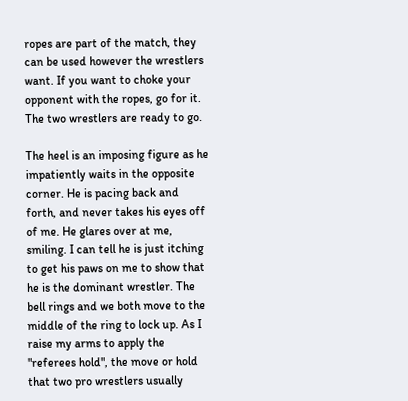ropes are part of the match, they can be used however the wrestlers want. If you want to choke your opponent with the ropes, go for it. The two wrestlers are ready to go.

The heel is an imposing figure as he impatiently waits in the opposite corner. He is pacing back and forth, and never takes his eyes off of me. He glares over at me, smiling. I can tell he is just itching to get his paws on me to show that he is the dominant wrestler. The bell rings and we both move to the middle of the ring to lock up. As I raise my arms to apply the "referees hold", the move or hold that two pro wrestlers usually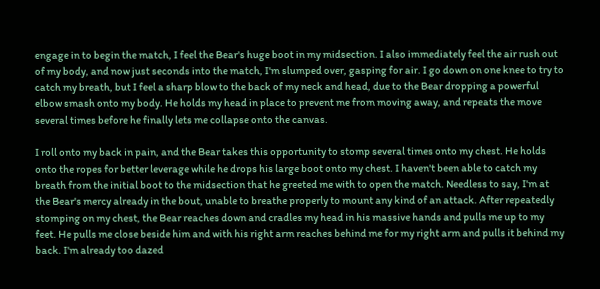engage in to begin the match, I feel the Bear's huge boot in my midsection. I also immediately feel the air rush out of my body, and now just seconds into the match, I'm slumped over, gasping for air. I go down on one knee to try to catch my breath, but I feel a sharp blow to the back of my neck and head, due to the Bear dropping a powerful elbow smash onto my body. He holds my head in place to prevent me from moving away, and repeats the move several times before he finally lets me collapse onto the canvas.

I roll onto my back in pain, and the Bear takes this opportunity to stomp several times onto my chest. He holds onto the ropes for better leverage while he drops his large boot onto my chest. I haven't been able to catch my breath from the initial boot to the midsection that he greeted me with to open the match. Needless to say, I'm at the Bear's mercy already in the bout, unable to breathe properly to mount any kind of an attack. After repeatedly stomping on my chest, the Bear reaches down and cradles my head in his massive hands and pulls me up to my feet. He pulls me close beside him and with his right arm reaches behind me for my right arm and pulls it behind my back. I'm already too dazed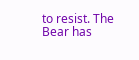to resist. The Bear has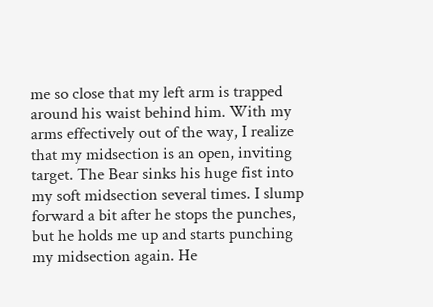me so close that my left arm is trapped around his waist behind him. With my arms effectively out of the way, I realize that my midsection is an open, inviting target. The Bear sinks his huge fist into my soft midsection several times. I slump forward a bit after he stops the punches, but he holds me up and starts punching my midsection again. He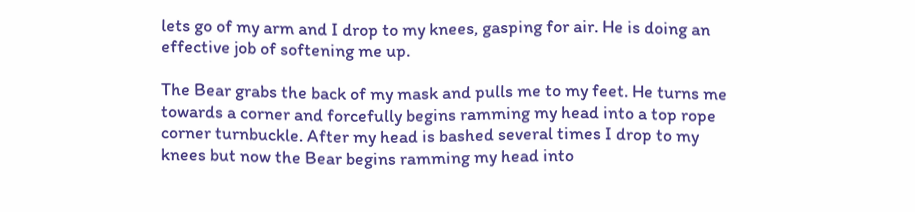lets go of my arm and I drop to my knees, gasping for air. He is doing an effective job of softening me up.

The Bear grabs the back of my mask and pulls me to my feet. He turns me towards a corner and forcefully begins ramming my head into a top rope corner turnbuckle. After my head is bashed several times I drop to my knees but now the Bear begins ramming my head into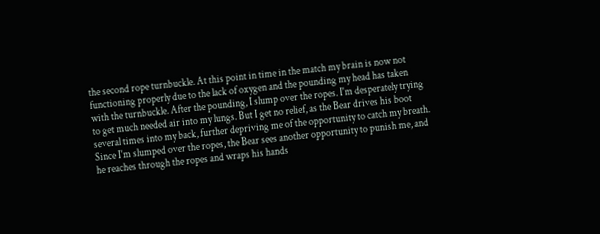the second rope turnbuckle. At this point in time in the match my brain is now not functioning properly due to the lack of oxygen and the pounding my head has taken with the turnbuckle. After the pounding, I slump over the ropes. I'm desperately trying to get much needed air into my lungs. But I get no relief, as the Bear drives his boot several times into my back, further depriving me of the opportunity to catch my breath. Since I'm slumped over the ropes, the Bear sees another opportunity to punish me, and he reaches through the ropes and wraps his hands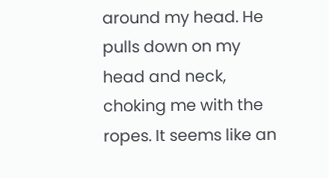around my head. He pulls down on my head and neck, choking me with the ropes. It seems like an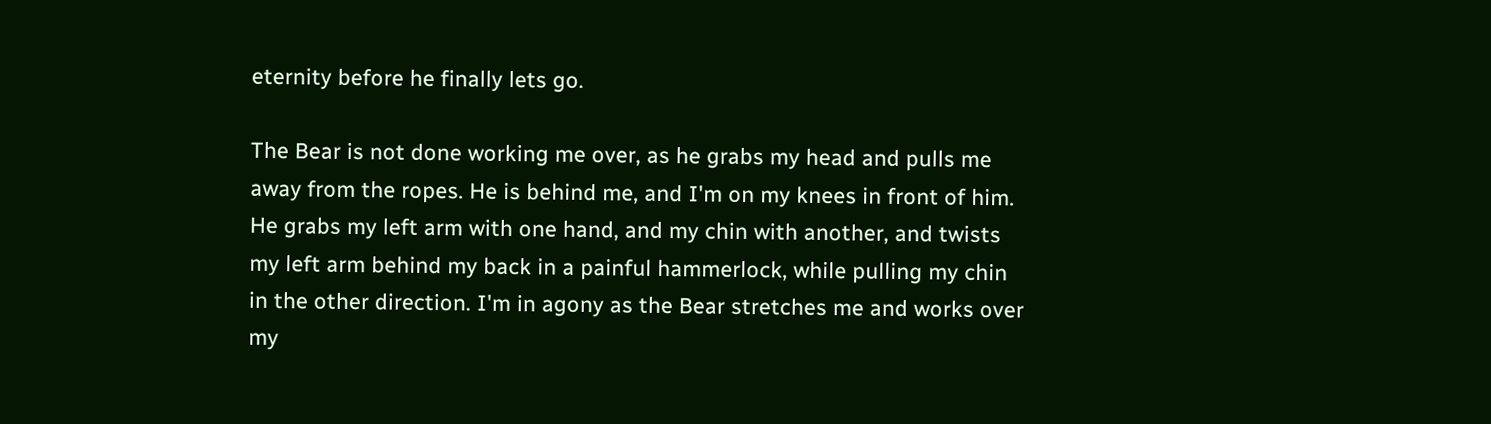eternity before he finally lets go.

The Bear is not done working me over, as he grabs my head and pulls me away from the ropes. He is behind me, and I'm on my knees in front of him. He grabs my left arm with one hand, and my chin with another, and twists my left arm behind my back in a painful hammerlock, while pulling my chin in the other direction. I'm in agony as the Bear stretches me and works over my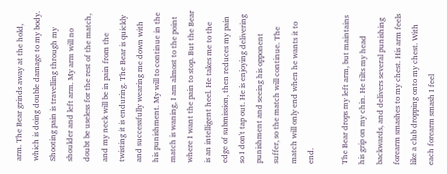arm. The Bear grinds away at the hold, which is doing double damage to my body. Shooting pain is travelling through my shoulder and left arm. My arm will no doubt be useless for the rest of the match, and my neck will be in pain from the twisting it is enduring. The Bear is quickly and successfully wearing me down with his punishment. My will to continue in the match is waning, I am almost to the point where I want the pain to stop. But the Bear is an intelligent heel. He takes me to the edge of submission, then reduces my pain so I don't tap out. He is enjoying delivering punishment and seeing his opponent suffer, so the match will continue. The match will only end when he wants it to end.

The Bear drops my left arm, but maintains his grip on my chin. He tilts my head backwards, and delivers several punishing forearm smashes to my chest. His arm feels like a club dropping onto my chest. With each forearm smash I feel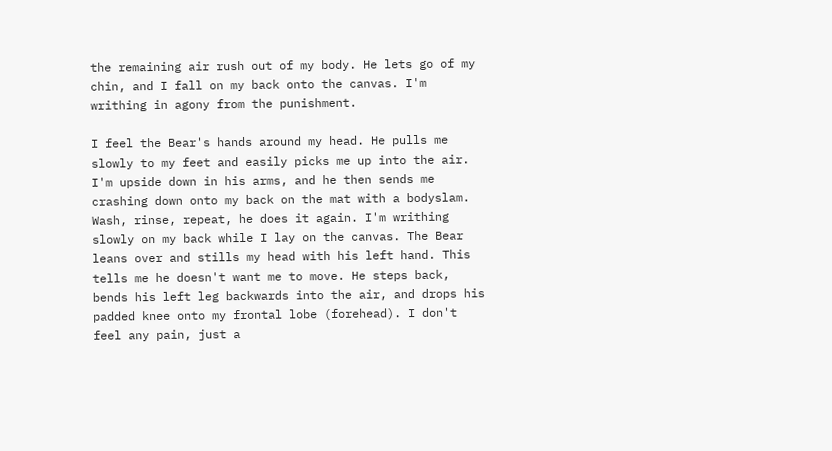the remaining air rush out of my body. He lets go of my chin, and I fall on my back onto the canvas. I'm writhing in agony from the punishment.

I feel the Bear's hands around my head. He pulls me slowly to my feet and easily picks me up into the air. I'm upside down in his arms, and he then sends me crashing down onto my back on the mat with a bodyslam. Wash, rinse, repeat, he does it again. I'm writhing slowly on my back while I lay on the canvas. The Bear leans over and stills my head with his left hand. This tells me he doesn't want me to move. He steps back, bends his left leg backwards into the air, and drops his padded knee onto my frontal lobe (forehead). I don't feel any pain, just a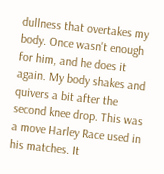dullness that overtakes my body. Once wasn't enough for him, and he does it again. My body shakes and quivers a bit after the second knee drop. This was a move Harley Race used in his matches. It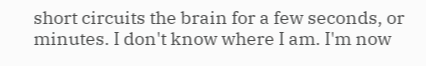short circuits the brain for a few seconds, or minutes. I don't know where I am. I'm now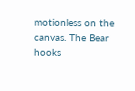motionless on the canvas. The Bear hooks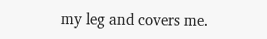my leg and covers me.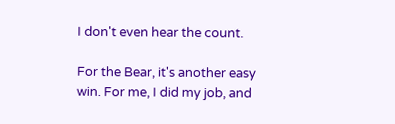I don't even hear the count.

For the Bear, it's another easy win. For me, I did my job, and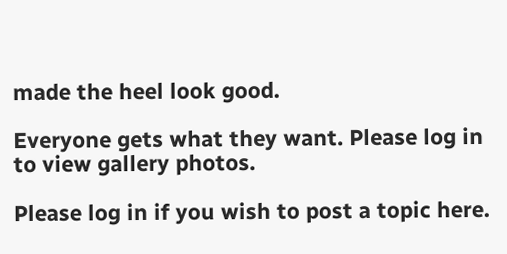made the heel look good.

Everyone gets what they want. Please log in to view gallery photos.

Please log in if you wish to post a topic here.